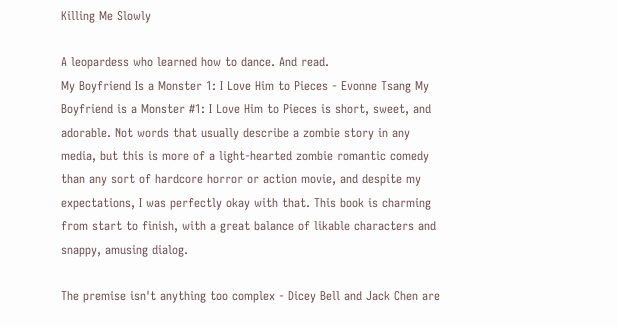Killing Me Slowly

A leopardess who learned how to dance. And read.
My Boyfriend Is a Monster 1: I Love Him to Pieces - Evonne Tsang My Boyfriend is a Monster #1: I Love Him to Pieces is short, sweet, and adorable. Not words that usually describe a zombie story in any media, but this is more of a light-hearted zombie romantic comedy than any sort of hardcore horror or action movie, and despite my expectations, I was perfectly okay with that. This book is charming from start to finish, with a great balance of likable characters and snappy, amusing dialog.

The premise isn't anything too complex - Dicey Bell and Jack Chen are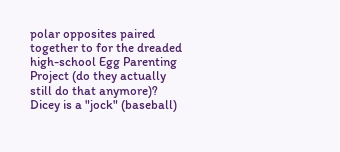polar opposites paired together to for the dreaded high-school Egg Parenting Project (do they actually still do that anymore)? Dicey is a "jock" (baseball)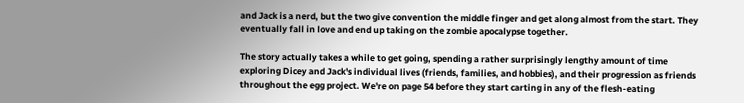and Jack is a nerd, but the two give convention the middle finger and get along almost from the start. They eventually fall in love and end up taking on the zombie apocalypse together.

The story actually takes a while to get going, spending a rather surprisingly lengthy amount of time exploring Dicey and Jack's individual lives (friends, families, and hobbies), and their progression as friends throughout the egg project. We're on page 54 before they start carting in any of the flesh-eating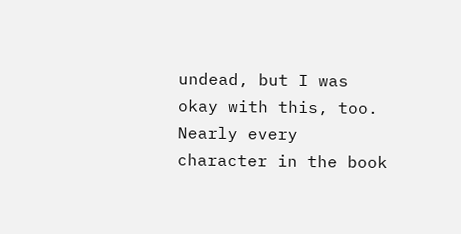undead, but I was okay with this, too. Nearly every character in the book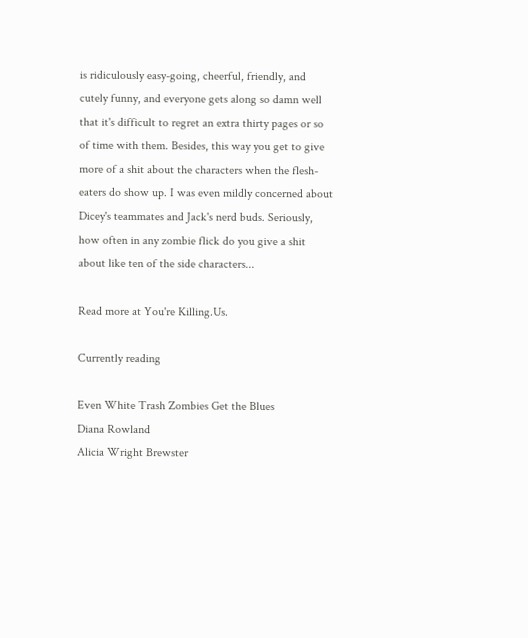is ridiculously easy-going, cheerful, friendly, and cutely funny, and everyone gets along so damn well that it's difficult to regret an extra thirty pages or so of time with them. Besides, this way you get to give more of a shit about the characters when the flesh-eaters do show up. I was even mildly concerned about Dicey's teammates and Jack's nerd buds. Seriously, how often in any zombie flick do you give a shit about like ten of the side characters...

Read more at You're Killing.Us.

Currently reading

Even White Trash Zombies Get the Blues
Diana Rowland
Alicia Wright Brewster